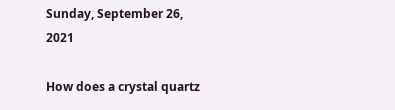Sunday, September 26, 2021

How does a crystal quartz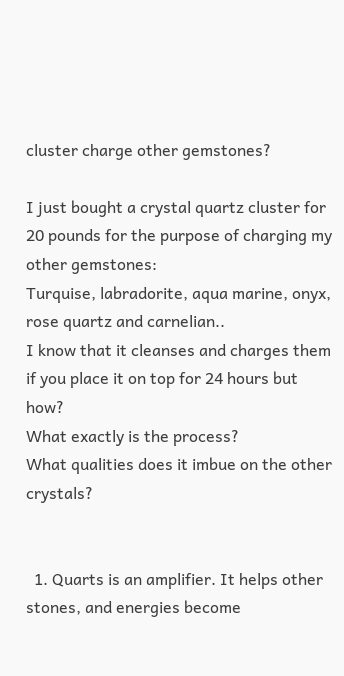cluster charge other gemstones?

I just bought a crystal quartz cluster for 20 pounds for the purpose of charging my other gemstones:
Turquise, labradorite, aqua marine, onyx, rose quartz and carnelian..
I know that it cleanses and charges them if you place it on top for 24 hours but how?
What exactly is the process?
What qualities does it imbue on the other crystals?


  1. Quarts is an amplifier. It helps other stones, and energies become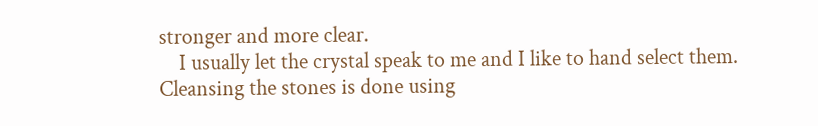stronger and more clear.
    I usually let the crystal speak to me and I like to hand select them. Cleansing the stones is done using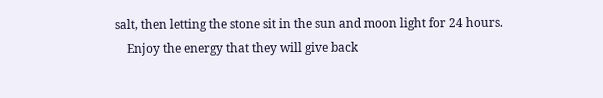salt, then letting the stone sit in the sun and moon light for 24 hours.
    Enjoy the energy that they will give back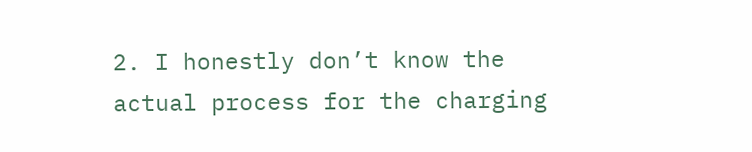2. I honestly don’t know the actual process for the charging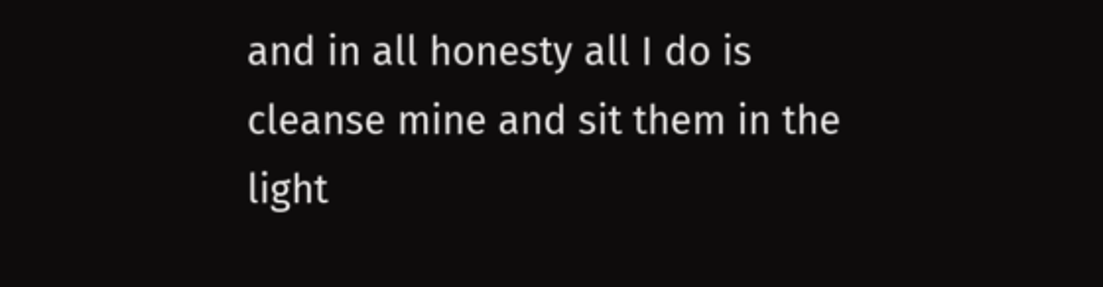and in all honesty all I do is cleanse mine and sit them in the light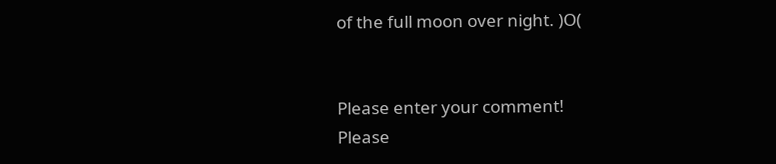of the full moon over night. )O(


Please enter your comment!
Please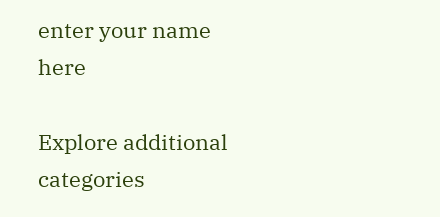enter your name here

Explore additional categories